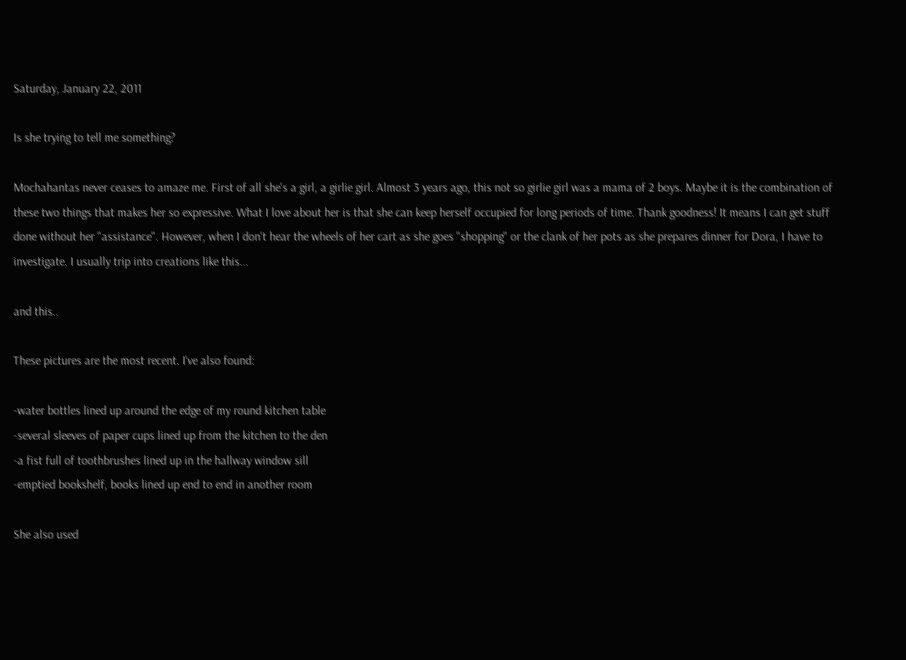Saturday, January 22, 2011

Is she trying to tell me something?

Mochahantas never ceases to amaze me. First of all she's a girl, a girlie girl. Almost 3 years ago, this not so girlie girl was a mama of 2 boys. Maybe it is the combination of these two things that makes her so expressive. What I love about her is that she can keep herself occupied for long periods of time. Thank goodness! It means I can get stuff done without her "assistance". However, when I don't hear the wheels of her cart as she goes "shopping" or the clank of her pots as she prepares dinner for Dora, I have to investigate. I usually trip into creations like this...

and this..

These pictures are the most recent. I've also found:

-water bottles lined up around the edge of my round kitchen table
-several sleeves of paper cups lined up from the kitchen to the den
-a fist full of toothbrushes lined up in the hallway window sill
-emptied bookshelf, books lined up end to end in another room

She also used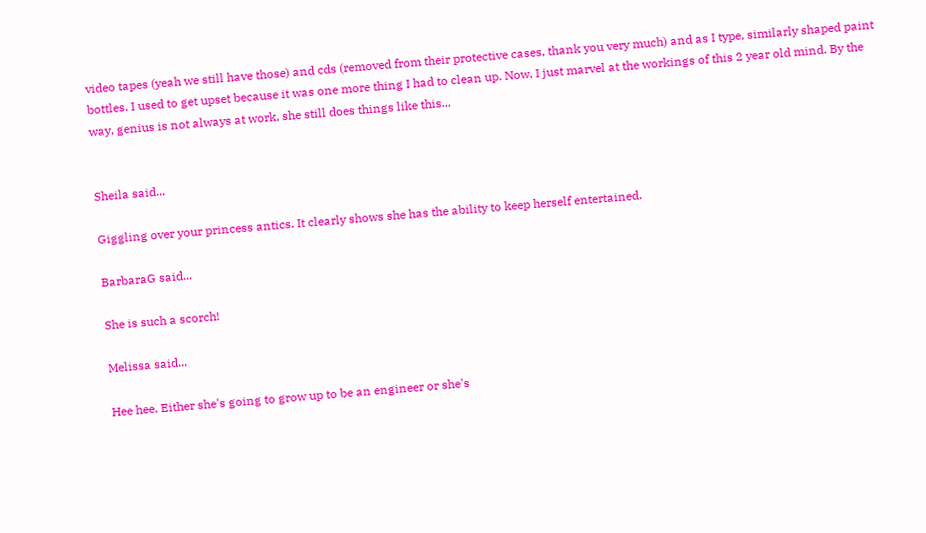video tapes (yeah we still have those) and cds (removed from their protective cases, thank you very much) and as I type, similarly shaped paint bottles. I used to get upset because it was one more thing I had to clean up. Now, I just marvel at the workings of this 2 year old mind. By the way, genius is not always at work, she still does things like this...


Sheila said...

Giggling over your princess antics. It clearly shows she has the ability to keep herself entertained.

BarbaraG said...

She is such a scorch!

Melissa said...

Hee hee. Either she's going to grow up to be an engineer or she's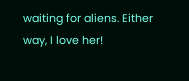waiting for aliens. Either way, I love her!